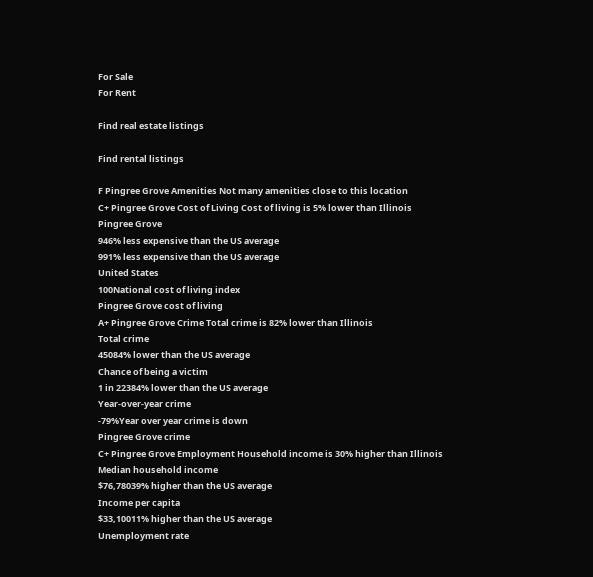For Sale
For Rent

Find real estate listings

Find rental listings

F Pingree Grove Amenities Not many amenities close to this location
C+ Pingree Grove Cost of Living Cost of living is 5% lower than Illinois
Pingree Grove
946% less expensive than the US average
991% less expensive than the US average
United States
100National cost of living index
Pingree Grove cost of living
A+ Pingree Grove Crime Total crime is 82% lower than Illinois
Total crime
45084% lower than the US average
Chance of being a victim
1 in 22384% lower than the US average
Year-over-year crime
-79%Year over year crime is down
Pingree Grove crime
C+ Pingree Grove Employment Household income is 30% higher than Illinois
Median household income
$76,78039% higher than the US average
Income per capita
$33,10011% higher than the US average
Unemployment rate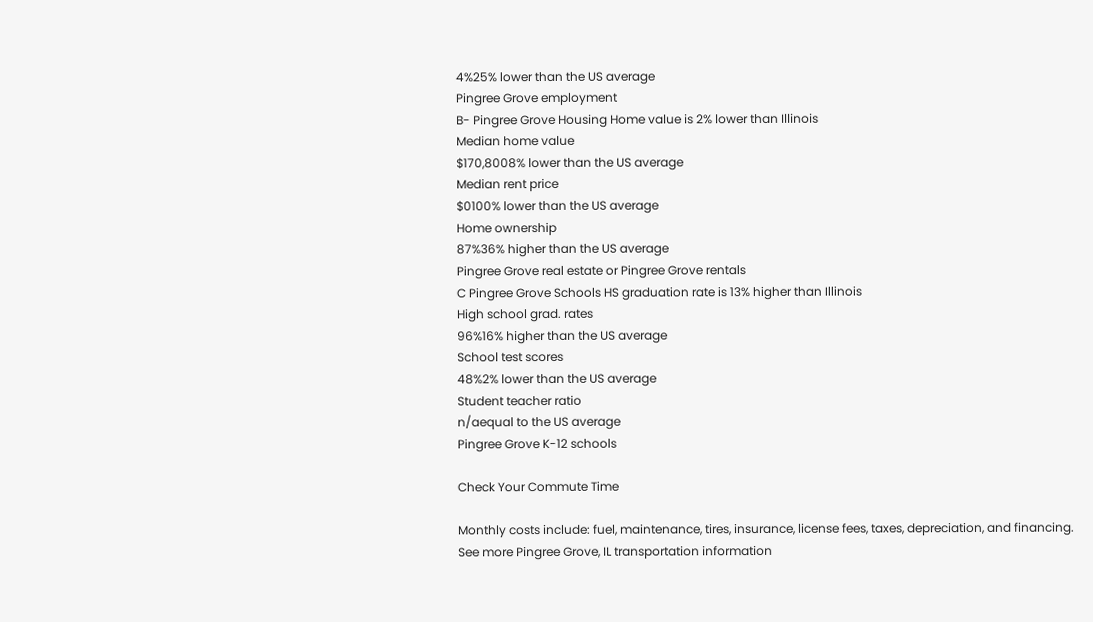4%25% lower than the US average
Pingree Grove employment
B- Pingree Grove Housing Home value is 2% lower than Illinois
Median home value
$170,8008% lower than the US average
Median rent price
$0100% lower than the US average
Home ownership
87%36% higher than the US average
Pingree Grove real estate or Pingree Grove rentals
C Pingree Grove Schools HS graduation rate is 13% higher than Illinois
High school grad. rates
96%16% higher than the US average
School test scores
48%2% lower than the US average
Student teacher ratio
n/aequal to the US average
Pingree Grove K-12 schools

Check Your Commute Time

Monthly costs include: fuel, maintenance, tires, insurance, license fees, taxes, depreciation, and financing.
See more Pingree Grove, IL transportation information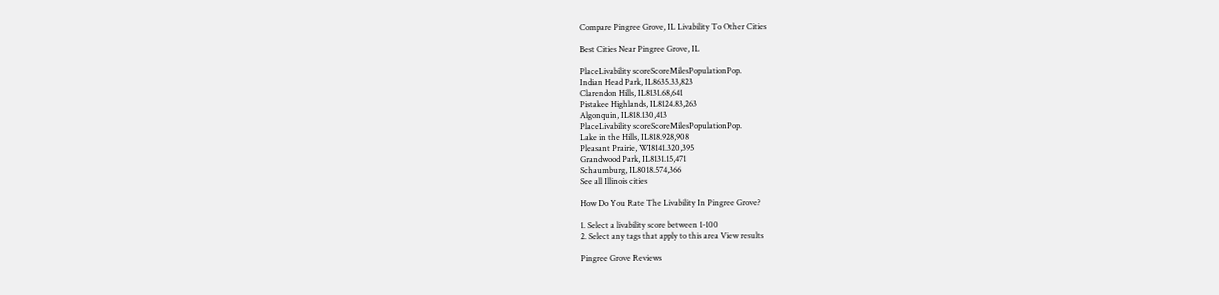Compare Pingree Grove, IL Livability To Other Cities

Best Cities Near Pingree Grove, IL

PlaceLivability scoreScoreMilesPopulationPop.
Indian Head Park, IL8635.33,823
Clarendon Hills, IL8131.68,641
Pistakee Highlands, IL8124.83,263
Algonquin, IL818.130,413
PlaceLivability scoreScoreMilesPopulationPop.
Lake in the Hills, IL818.928,908
Pleasant Prairie, WI8141.320,395
Grandwood Park, IL8131.15,471
Schaumburg, IL8018.574,366
See all Illinois cities

How Do You Rate The Livability In Pingree Grove?

1. Select a livability score between 1-100
2. Select any tags that apply to this area View results

Pingree Grove Reviews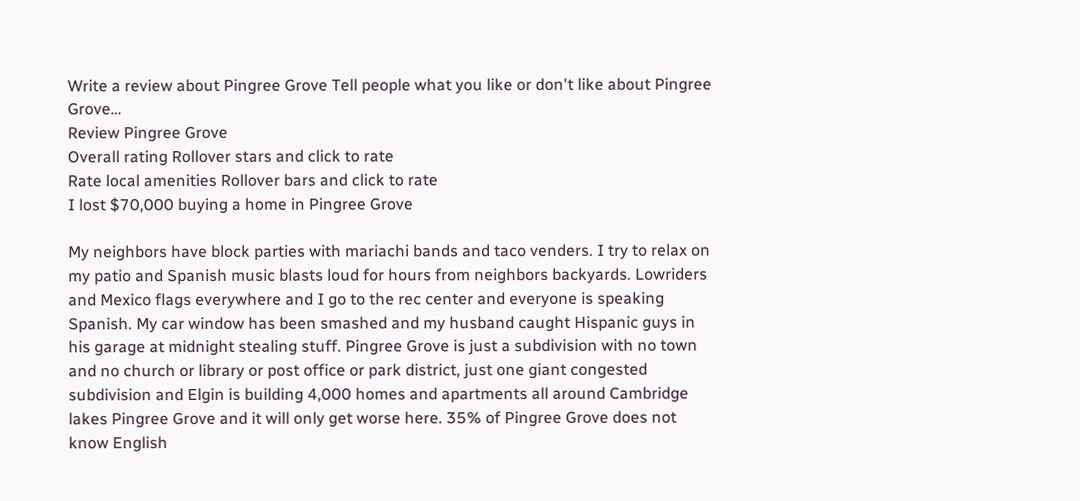Write a review about Pingree Grove Tell people what you like or don't like about Pingree Grove…
Review Pingree Grove
Overall rating Rollover stars and click to rate
Rate local amenities Rollover bars and click to rate
I lost $70,000 buying a home in Pingree Grove

My neighbors have block parties with mariachi bands and taco venders. I try to relax on my patio and Spanish music blasts loud for hours from neighbors backyards. Lowriders and Mexico flags everywhere and I go to the rec center and everyone is speaking Spanish. My car window has been smashed and my husband caught Hispanic guys in his garage at midnight stealing stuff. Pingree Grove is just a subdivision with no town and no church or library or post office or park district, just one giant congested subdivision and Elgin is building 4,000 homes and apartments all around Cambridge lakes Pingree Grove and it will only get worse here. 35% of Pingree Grove does not know English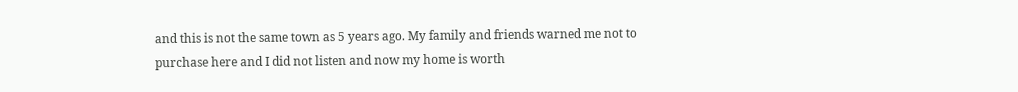and this is not the same town as 5 years ago. My family and friends warned me not to purchase here and I did not listen and now my home is worth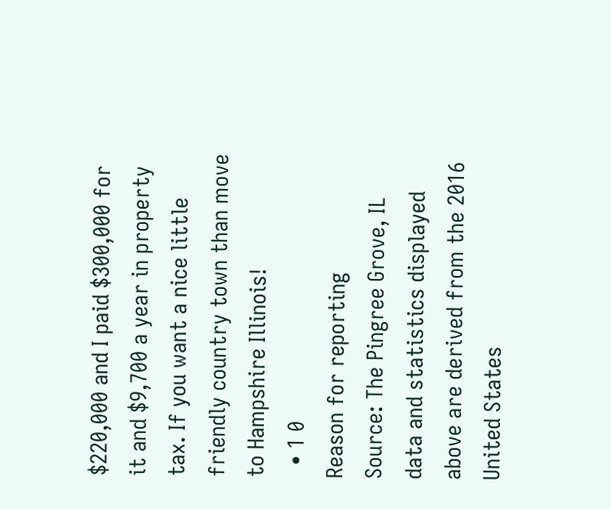$220,000 and I paid $300,000 for it and $9,700 a year in property tax. If you want a nice little friendly country town than move to Hampshire Illinois!
  • 1 0
Reason for reporting
Source: The Pingree Grove, IL data and statistics displayed above are derived from the 2016 United States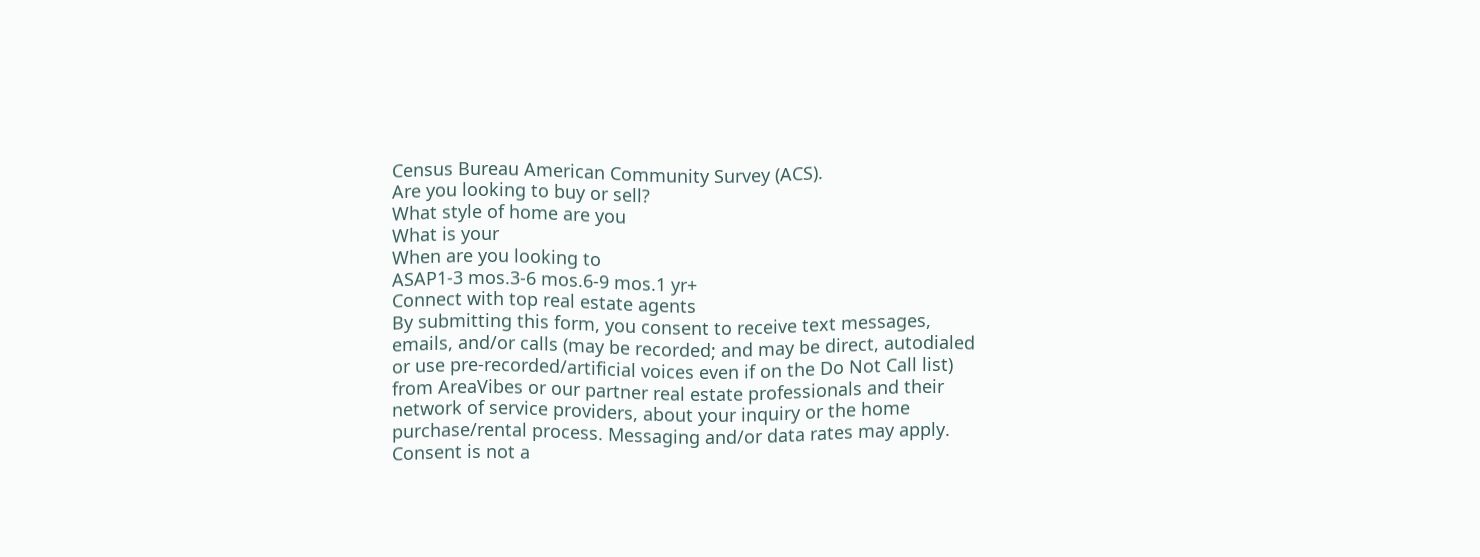Census Bureau American Community Survey (ACS).
Are you looking to buy or sell?
What style of home are you
What is your
When are you looking to
ASAP1-3 mos.3-6 mos.6-9 mos.1 yr+
Connect with top real estate agents
By submitting this form, you consent to receive text messages, emails, and/or calls (may be recorded; and may be direct, autodialed or use pre-recorded/artificial voices even if on the Do Not Call list) from AreaVibes or our partner real estate professionals and their network of service providers, about your inquiry or the home purchase/rental process. Messaging and/or data rates may apply. Consent is not a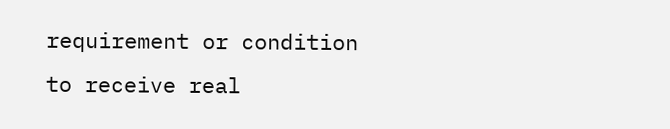requirement or condition to receive real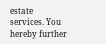estate services. You hereby further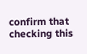confirm that checking this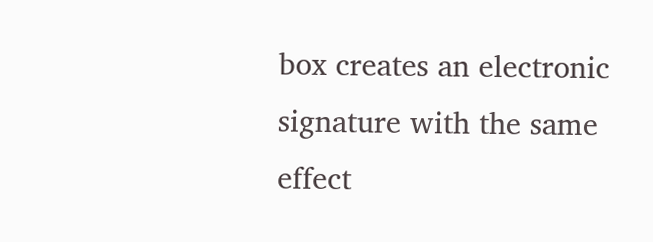box creates an electronic signature with the same effect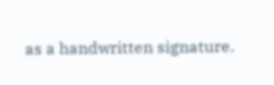as a handwritten signature.